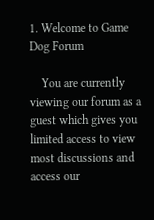1. Welcome to Game Dog Forum

    You are currently viewing our forum as a guest which gives you limited access to view most discussions and access our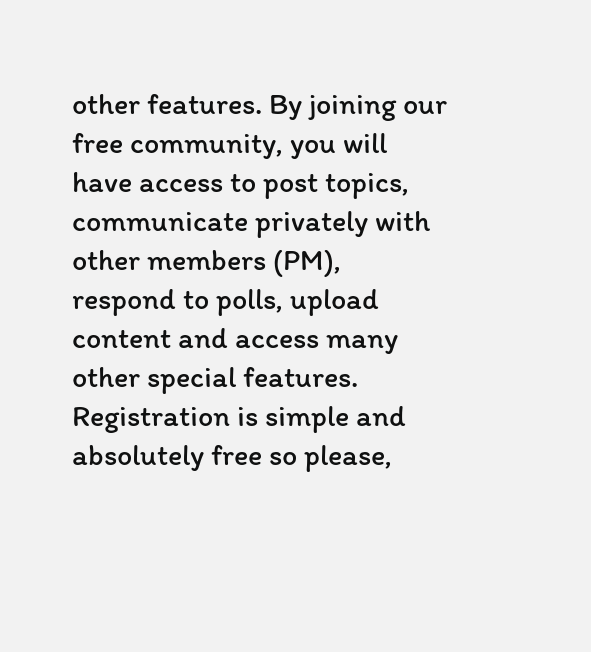other features. By joining our free community, you will have access to post topics, communicate privately with other members (PM), respond to polls, upload content and access many other special features. Registration is simple and absolutely free so please,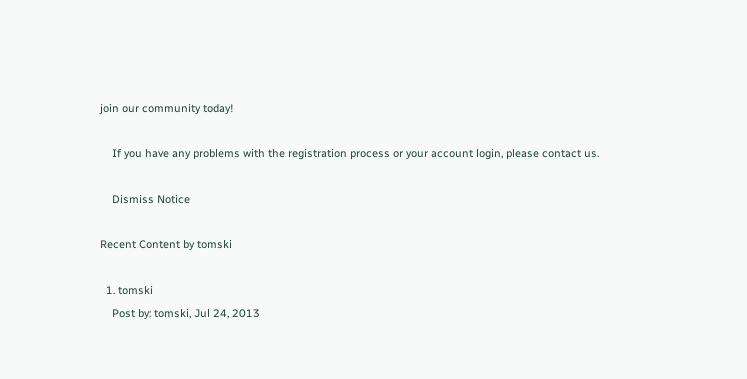join our community today!

    If you have any problems with the registration process or your account login, please contact us.

    Dismiss Notice

Recent Content by tomski

  1. tomski
    Post by: tomski, Jul 24, 2013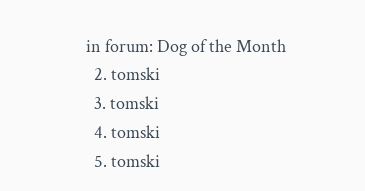in forum: Dog of the Month
  2. tomski
  3. tomski
  4. tomski
  5. tomski